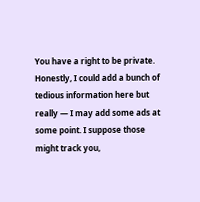You have a right to be private. Honestly, I could add a bunch of tedious information here but really — I may add some ads at some point. I suppose those might track you,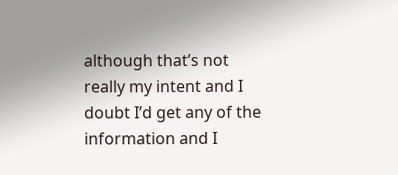although that’s not really my intent and I doubt I’d get any of the information and I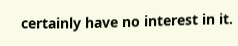certainly have no interest in it.